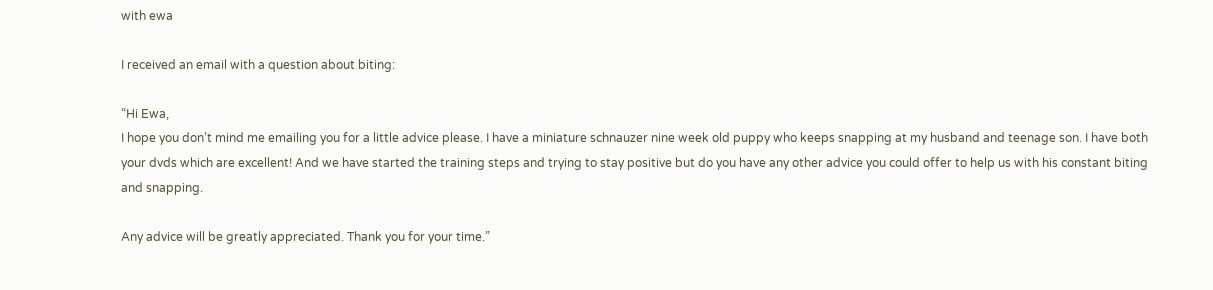with ewa

I received an email with a question about biting:

“Hi Ewa,
I hope you don’t mind me emailing you for a little advice please. I have a miniature schnauzer nine week old puppy who keeps snapping at my husband and teenage son. I have both your dvds which are excellent! And we have started the training steps and trying to stay positive but do you have any other advice you could offer to help us with his constant biting and snapping.

Any advice will be greatly appreciated. Thank you for your time.”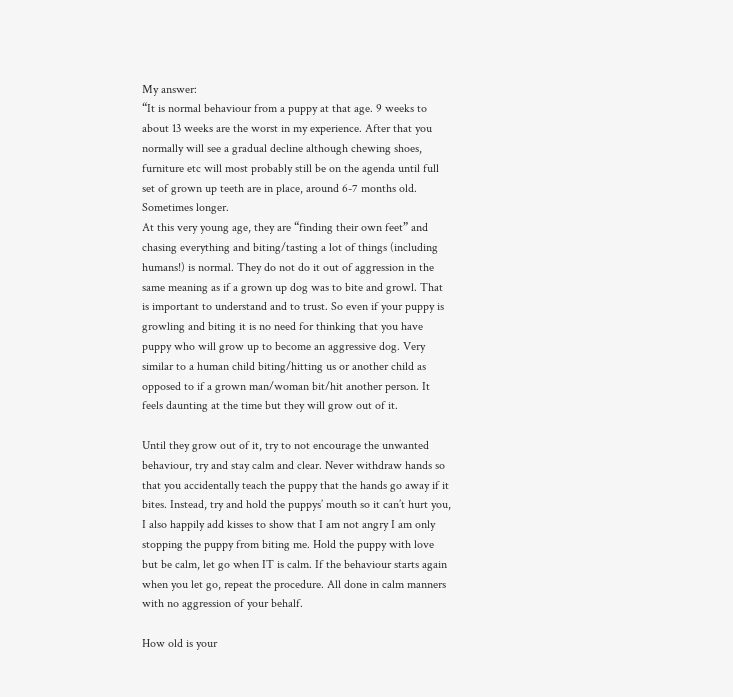My answer:
“It is normal behaviour from a puppy at that age. 9 weeks to about 13 weeks are the worst in my experience. After that you normally will see a gradual decline although chewing shoes, furniture etc will most probably still be on the agenda until full set of grown up teeth are in place, around 6-7 months old. Sometimes longer.
At this very young age, they are “finding their own feet” and chasing everything and biting/tasting a lot of things (including humans!) is normal. They do not do it out of aggression in the same meaning as if a grown up dog was to bite and growl. That is important to understand and to trust. So even if your puppy is growling and biting it is no need for thinking that you have puppy who will grow up to become an aggressive dog. Very similar to a human child biting/hitting us or another child as opposed to if a grown man/woman bit/hit another person. It feels daunting at the time but they will grow out of it.

Until they grow out of it, try to not encourage the unwanted behaviour, try and stay calm and clear. Never withdraw hands so that you accidentally teach the puppy that the hands go away if it bites. Instead, try and hold the puppys’ mouth so it can’t hurt you, I also happily add kisses to show that I am not angry I am only stopping the puppy from biting me. Hold the puppy with love but be calm, let go when IT is calm. If the behaviour starts again when you let go, repeat the procedure. All done in calm manners with no aggression of your behalf.

How old is your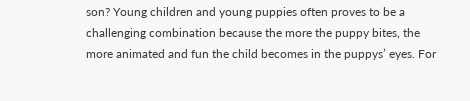son? Young children and young puppies often proves to be a challenging combination because the more the puppy bites, the more animated and fun the child becomes in the puppys’ eyes. For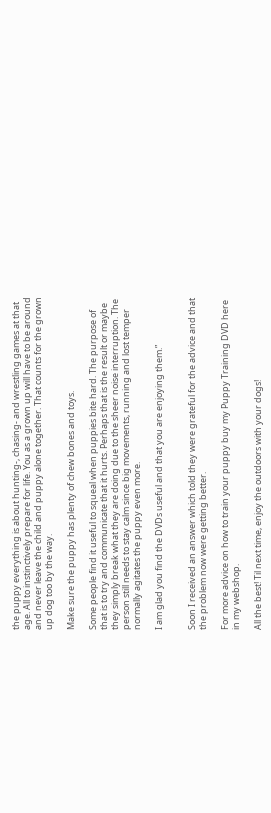the puppy everything is about hunting-, chasing- and wrestling games at that age. All to instinctively prepare for life. You as a grown up will have to be around and never leave the child and puppy alone together. That counts for the grown up dog too by the way.

Make sure the puppy has plenty of chew bones and toys.

Some people find it useful to squeal when puppies bite hard. The purpose of that is to try and communicate that it hurts. Perhaps that is the result or maybe they simply break what they are doing due to the sheer noise interruption. The person still needs to stay calm since big movements, running and lost temper normally agitates the puppy even more.

I am glad you find the DVDs useful and that you are enjoying them.”


Soon I received an answer which told they were grateful for the advice and that the problem now were getting better.

For more advice on how to train your puppy buy my Puppy Training DVD here in my webshop.

All the best! Til next time, enjoy the outdoors with your dogs!